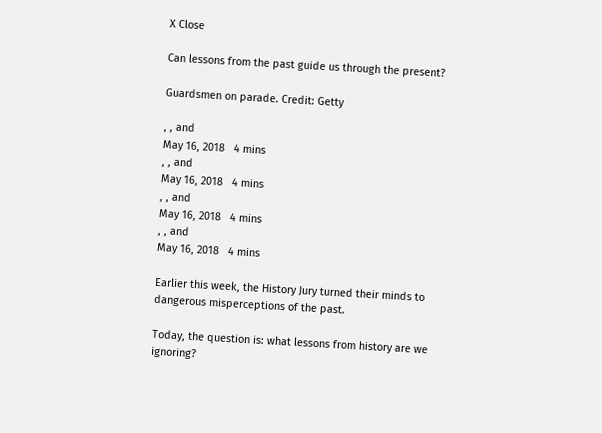X Close

Can lessons from the past guide us through the present?

Guardsmen on parade. Credit: Getty

, , and
May 16, 2018   4 mins
, , and
May 16, 2018   4 mins
, , and
May 16, 2018   4 mins
, , and
May 16, 2018   4 mins

Earlier this week, the History Jury turned their minds to dangerous misperceptions of the past.

Today, the question is: what lessons from history are we ignoring?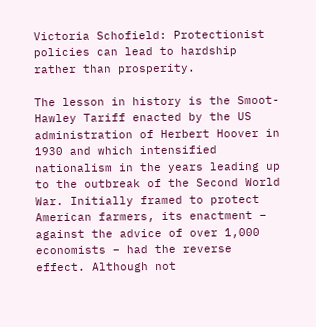Victoria Schofield: Protectionist policies can lead to hardship rather than prosperity.

The lesson in history is the Smoot-Hawley Tariff enacted by the US administration of Herbert Hoover in 1930 and which intensified nationalism in the years leading up to the outbreak of the Second World War. Initially framed to protect American farmers, its enactment – against the advice of over 1,000 economists – had the reverse effect. Although not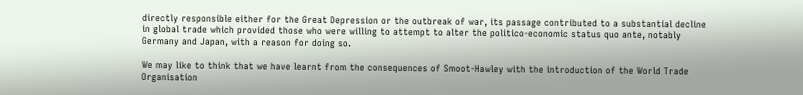directly responsible either for the Great Depression or the outbreak of war, its passage contributed to a substantial decline in global trade which provided those who were willing to attempt to alter the politico-economic status quo ante, notably Germany and Japan, with a reason for doing so.

We may like to think that we have learnt from the consequences of Smoot-Hawley with the introduction of the World Trade Organisation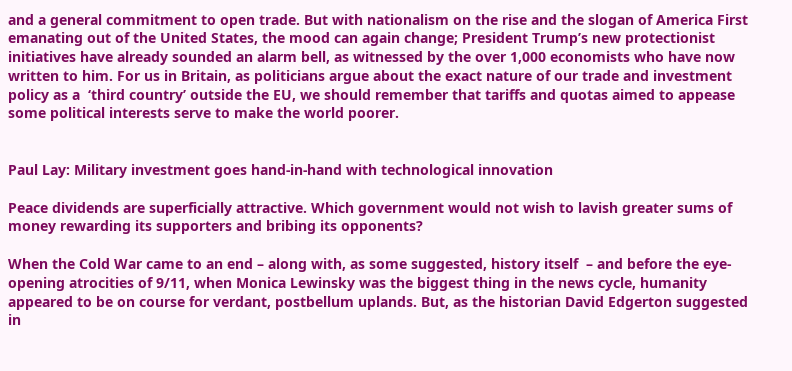and a general commitment to open trade. But with nationalism on the rise and the slogan of America First emanating out of the United States, the mood can again change; President Trump’s new protectionist initiatives have already sounded an alarm bell, as witnessed by the over 1,000 economists who have now written to him. For us in Britain, as politicians argue about the exact nature of our trade and investment policy as a  ‘third country’ outside the EU, we should remember that tariffs and quotas aimed to appease some political interests serve to make the world poorer.


Paul Lay: Military investment goes hand-in-hand with technological innovation

Peace dividends are superficially attractive. Which government would not wish to lavish greater sums of money rewarding its supporters and bribing its opponents?

When the Cold War came to an end – along with, as some suggested, history itself  – and before the eye-opening atrocities of 9/11, when Monica Lewinsky was the biggest thing in the news cycle, humanity appeared to be on course for verdant, postbellum uplands. But, as the historian David Edgerton suggested in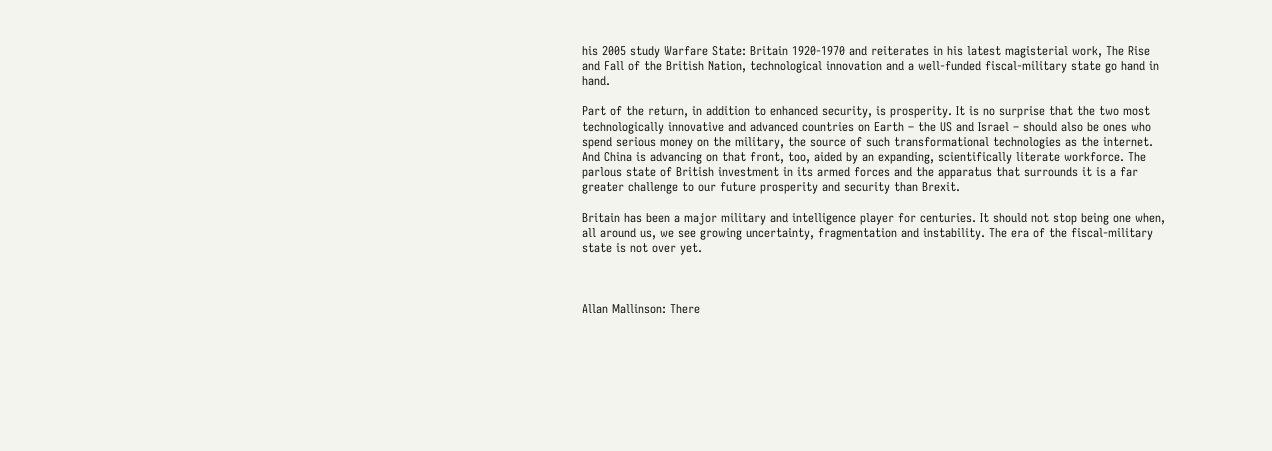his 2005 study Warfare State: Britain 1920-1970 and reiterates in his latest magisterial work, The Rise and Fall of the British Nation, technological innovation and a well-funded fiscal-military state go hand in hand.

Part of the return, in addition to enhanced security, is prosperity. It is no surprise that the two most technologically innovative and advanced countries on Earth – the US and Israel – should also be ones who spend serious money on the military, the source of such transformational technologies as the internet. And China is advancing on that front, too, aided by an expanding, scientifically literate workforce. The parlous state of British investment in its armed forces and the apparatus that surrounds it is a far greater challenge to our future prosperity and security than Brexit.

Britain has been a major military and intelligence player for centuries. It should not stop being one when, all around us, we see growing uncertainty, fragmentation and instability. The era of the fiscal-military state is not over yet.



Allan Mallinson: There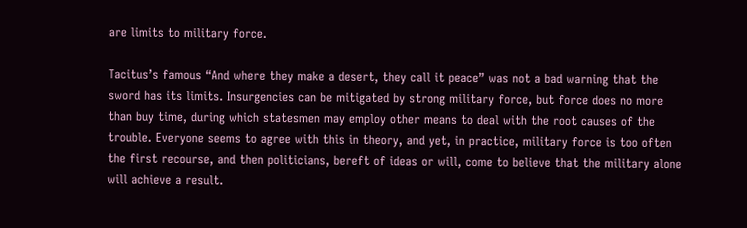are limits to military force.

Tacitus’s famous “And where they make a desert, they call it peace” was not a bad warning that the sword has its limits. Insurgencies can be mitigated by strong military force, but force does no more than buy time, during which statesmen may employ other means to deal with the root causes of the trouble. Everyone seems to agree with this in theory, and yet, in practice, military force is too often the first recourse, and then politicians, bereft of ideas or will, come to believe that the military alone will achieve a result.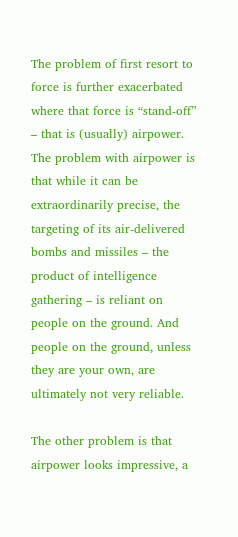The problem of first resort to force is further exacerbated where that force is “stand-off” – that is (usually) airpower. The problem with airpower is that while it can be extraordinarily precise, the targeting of its air-delivered bombs and missiles – the product of intelligence gathering – is reliant on people on the ground. And people on the ground, unless they are your own, are ultimately not very reliable.

The other problem is that airpower looks impressive, a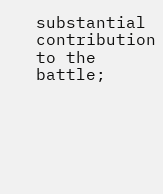substantial contribution to the battle;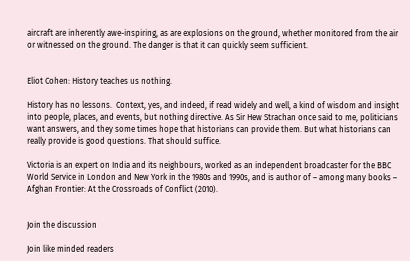aircraft are inherently awe-inspiring, as are explosions on the ground, whether monitored from the air or witnessed on the ground. The danger is that it can quickly seem sufficient.


Eliot Cohen: History teaches us nothing.

History has no lessons.  Context, yes, and indeed, if read widely and well, a kind of wisdom and insight into people, places, and events, but nothing directive. As Sir Hew Strachan once said to me, politicians want answers, and they some times hope that historians can provide them. But what historians can really provide is good questions. That should suffice.

Victoria is an expert on India and its neighbours, worked as an independent broadcaster for the BBC World Service in London and New York in the 1980s and 1990s, and is author of – among many books – Afghan Frontier: At the Crossroads of Conflict (2010).


Join the discussion

Join like minded readers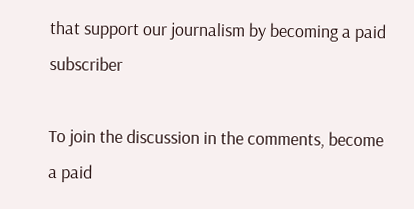that support our journalism by becoming a paid subscriber

To join the discussion in the comments, become a paid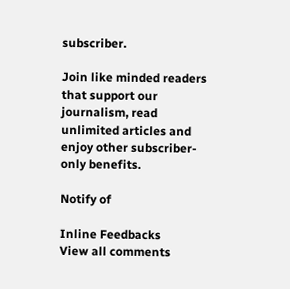subscriber.

Join like minded readers that support our journalism, read unlimited articles and enjoy other subscriber-only benefits.

Notify of

Inline Feedbacks
View all comments